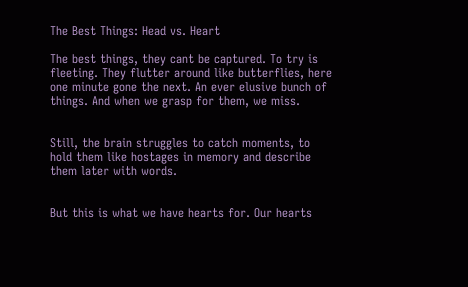The Best Things: Head vs. Heart

The best things, they cant be captured. To try is fleeting. They flutter around like butterflies, here one minute gone the next. An ever elusive bunch of things. And when we grasp for them, we miss.


Still, the brain struggles to catch moments, to hold them like hostages in memory and describe them later with words.


But this is what we have hearts for. Our hearts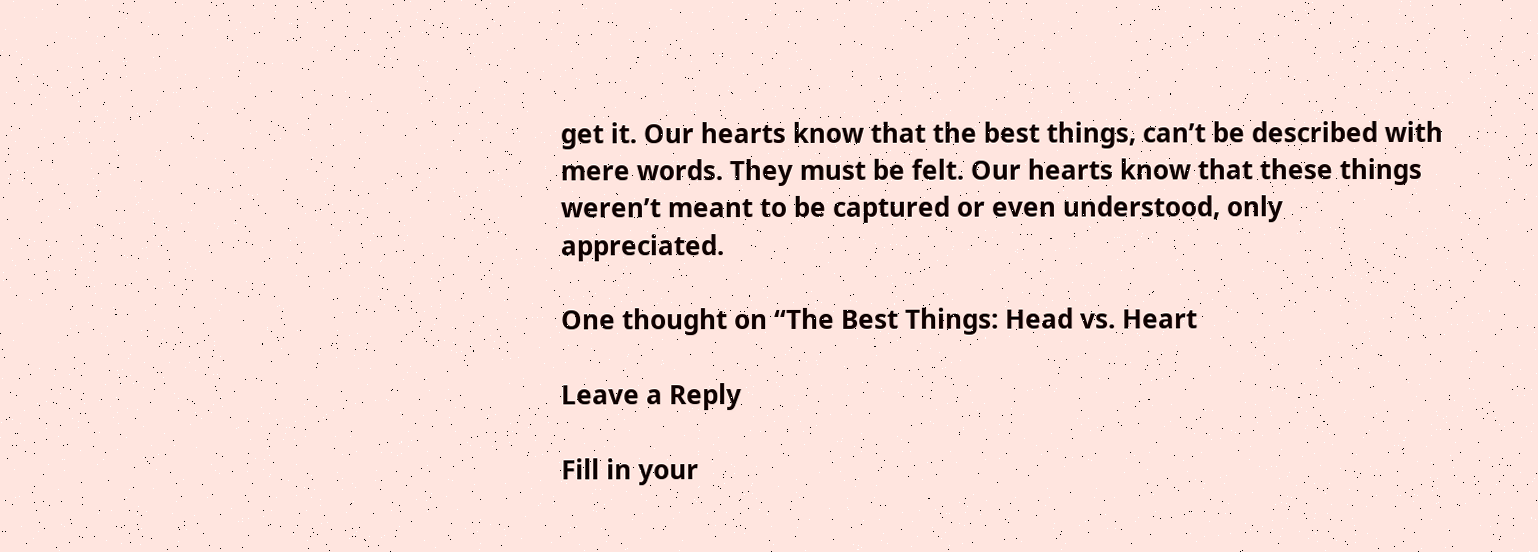get it. Our hearts know that the best things, can’t be described with mere words. They must be felt. Our hearts know that these things weren’t meant to be captured or even understood, only appreciated.

One thought on “The Best Things: Head vs. Heart

Leave a Reply

Fill in your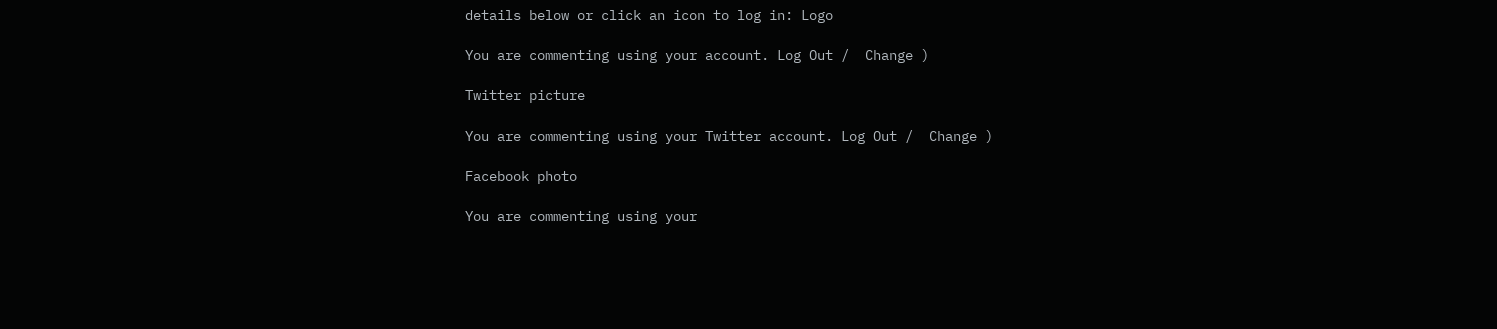details below or click an icon to log in: Logo

You are commenting using your account. Log Out /  Change )

Twitter picture

You are commenting using your Twitter account. Log Out /  Change )

Facebook photo

You are commenting using your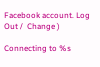Facebook account. Log Out /  Change )

Connecting to %s